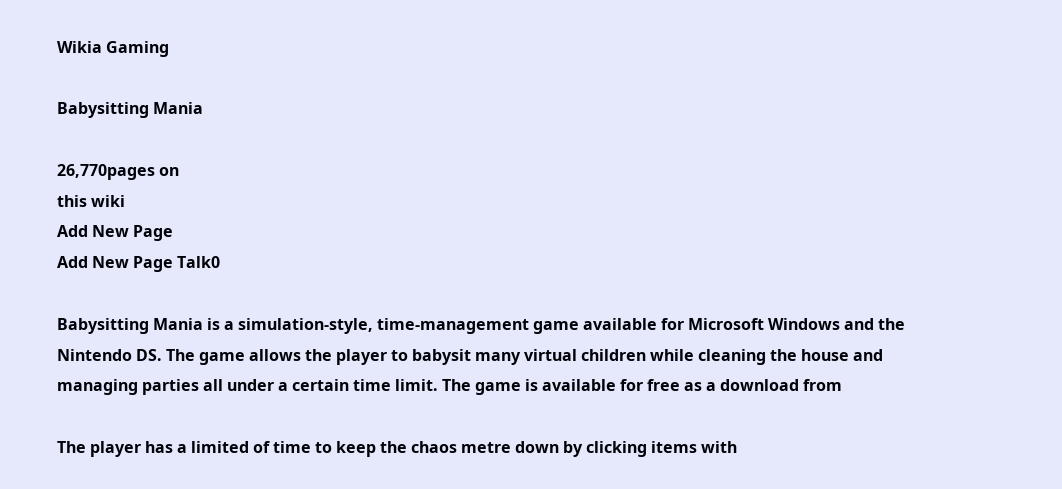Wikia Gaming

Babysitting Mania

26,770pages on
this wiki
Add New Page
Add New Page Talk0

Babysitting Mania is a simulation-style, time-management game available for Microsoft Windows and the Nintendo DS. The game allows the player to babysit many virtual children while cleaning the house and managing parties all under a certain time limit. The game is available for free as a download from

The player has a limited of time to keep the chaos metre down by clicking items with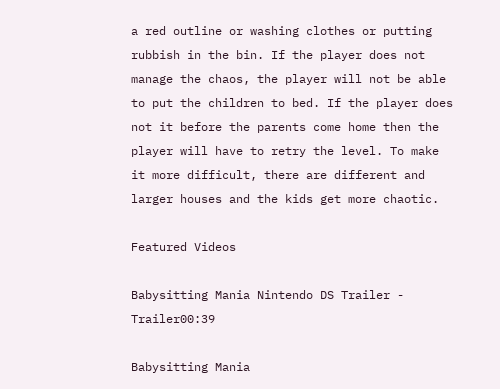a red outline or washing clothes or putting rubbish in the bin. If the player does not manage the chaos, the player will not be able to put the children to bed. If the player does not it before the parents come home then the player will have to retry the level. To make it more difficult, there are different and larger houses and the kids get more chaotic.

Featured Videos

Babysitting Mania Nintendo DS Trailer - Trailer00:39

Babysitting Mania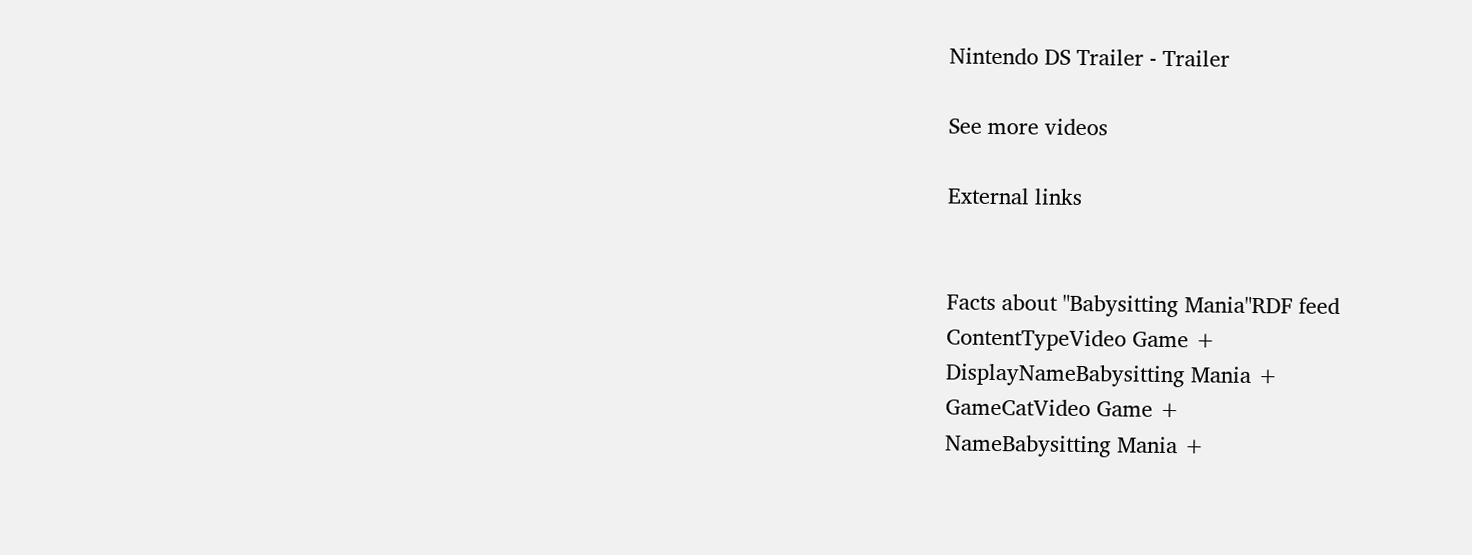Nintendo DS Trailer - Trailer

See more videos

External links


Facts about "Babysitting Mania"RDF feed
ContentTypeVideo Game +
DisplayNameBabysitting Mania +
GameCatVideo Game +
NameBabysitting Mania +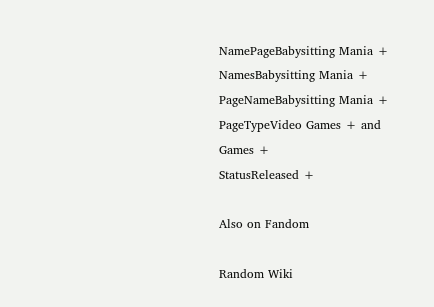NamePageBabysitting Mania +
NamesBabysitting Mania +
PageNameBabysitting Mania +
PageTypeVideo Games + and Games +
StatusReleased +

Also on Fandom

Random Wiki